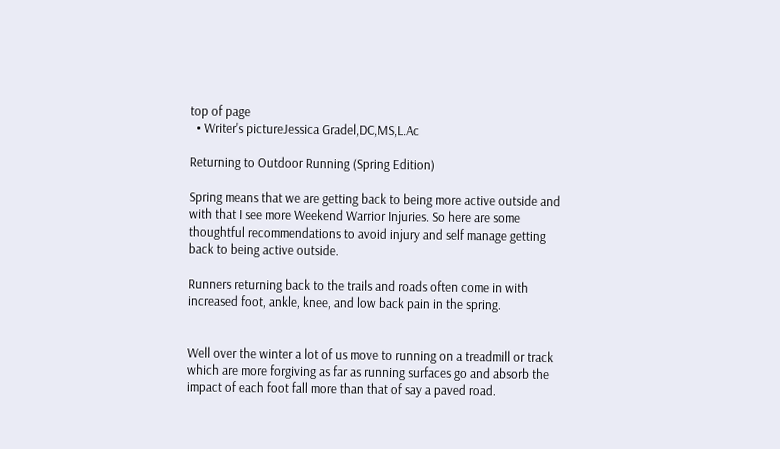top of page
  • Writer's pictureJessica Gradel,DC,MS,L.Ac

Returning to Outdoor Running (Spring Edition)

Spring means that we are getting back to being more active outside and with that I see more Weekend Warrior Injuries. So here are some thoughtful recommendations to avoid injury and self manage getting back to being active outside.

Runners returning back to the trails and roads often come in with increased foot, ankle, knee, and low back pain in the spring.


Well over the winter a lot of us move to running on a treadmill or track which are more forgiving as far as running surfaces go and absorb the impact of each foot fall more than that of say a paved road.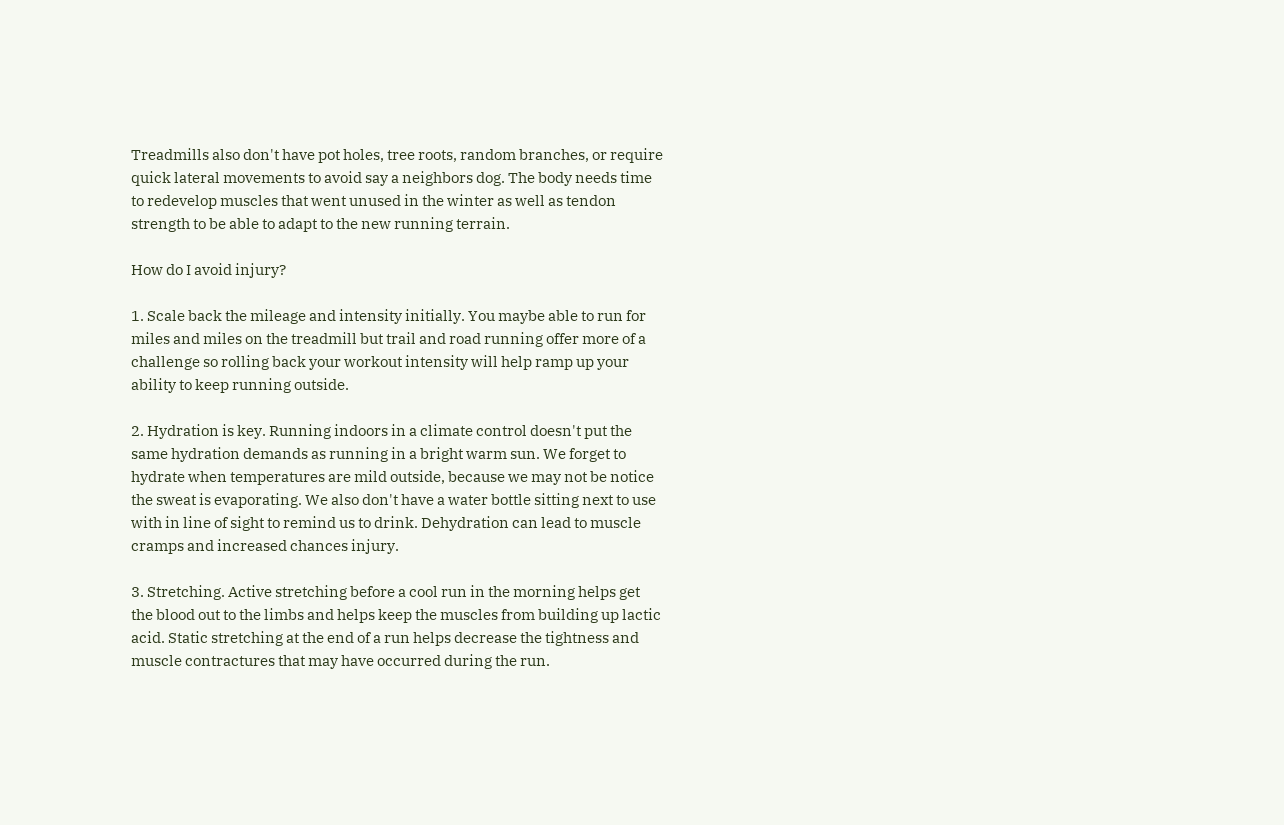Treadmills also don't have pot holes, tree roots, random branches, or require quick lateral movements to avoid say a neighbors dog. The body needs time to redevelop muscles that went unused in the winter as well as tendon strength to be able to adapt to the new running terrain.

How do I avoid injury?

1. Scale back the mileage and intensity initially. You maybe able to run for miles and miles on the treadmill but trail and road running offer more of a challenge so rolling back your workout intensity will help ramp up your ability to keep running outside.

2. Hydration is key. Running indoors in a climate control doesn't put the same hydration demands as running in a bright warm sun. We forget to hydrate when temperatures are mild outside, because we may not be notice the sweat is evaporating. We also don't have a water bottle sitting next to use with in line of sight to remind us to drink. Dehydration can lead to muscle cramps and increased chances injury.

3. Stretching. Active stretching before a cool run in the morning helps get the blood out to the limbs and helps keep the muscles from building up lactic acid. Static stretching at the end of a run helps decrease the tightness and muscle contractures that may have occurred during the run.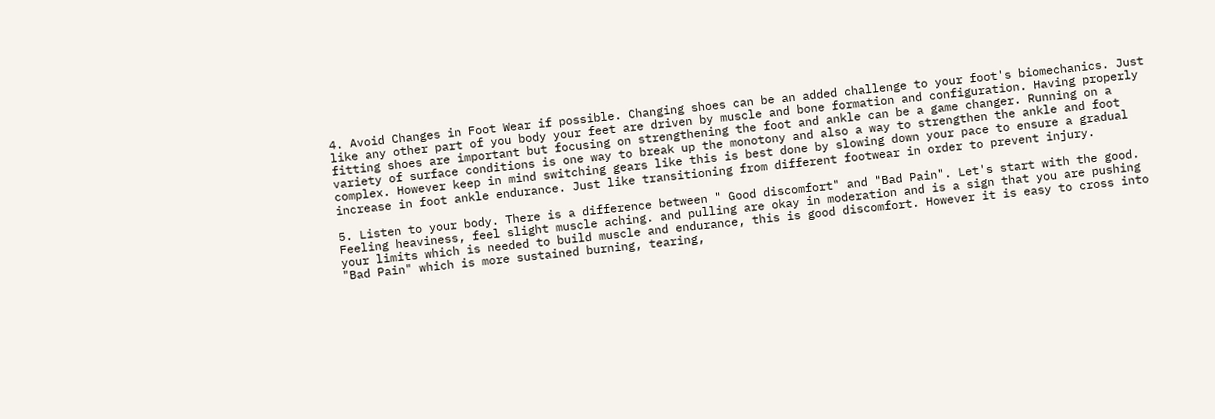4. Avoid Changes in Foot Wear if possible. Changing shoes can be an added challenge to your foot's biomechanics. Just like any other part of you body your feet are driven by muscle and bone formation and configuration. Having properly fitting shoes are important but focusing on strengthening the foot and ankle can be a game changer. Running on a variety of surface conditions is one way to break up the monotony and also a way to strengthen the ankle and foot complex. However keep in mind switching gears like this is best done by slowing down your pace to ensure a gradual increase in foot ankle endurance. Just like transitioning from different footwear in order to prevent injury.

5. Listen to your body. There is a difference between " Good discomfort" and "Bad Pain". Let's start with the good. Feeling heaviness, feel slight muscle aching. and pulling are okay in moderation and is a sign that you are pushing your limits which is needed to build muscle and endurance, this is good discomfort. However it is easy to cross into "Bad Pain" which is more sustained burning, tearing,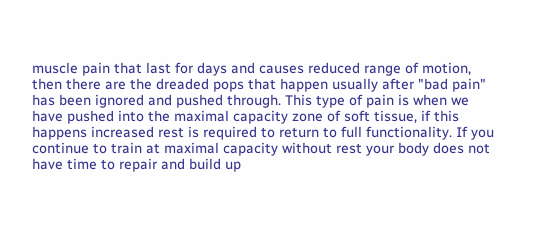muscle pain that last for days and causes reduced range of motion, then there are the dreaded pops that happen usually after "bad pain" has been ignored and pushed through. This type of pain is when we have pushed into the maximal capacity zone of soft tissue, if this happens increased rest is required to return to full functionality. If you continue to train at maximal capacity without rest your body does not have time to repair and build up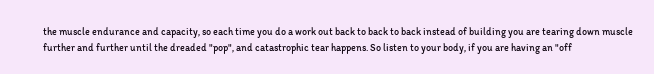the muscle endurance and capacity, so each time you do a work out back to back to back instead of building you are tearing down muscle further and further until the dreaded "pop", and catastrophic tear happens. So listen to your body, if you are having an "off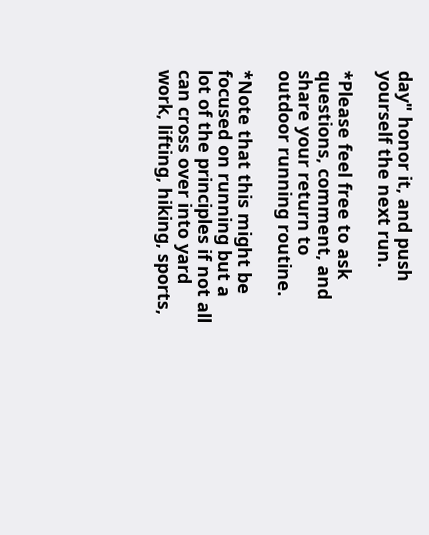day" honor it, and push yourself the next run.

*Please feel free to ask questions, comment, and share your return to outdoor running routine.

*Note that this might be focused on running but a lot of the principles if not all can cross over into yard work, lifting, hiking, sports,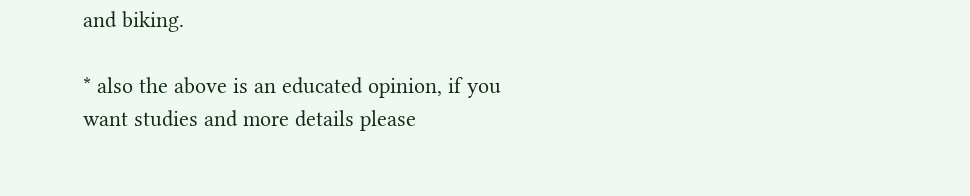and biking.

* also the above is an educated opinion, if you want studies and more details please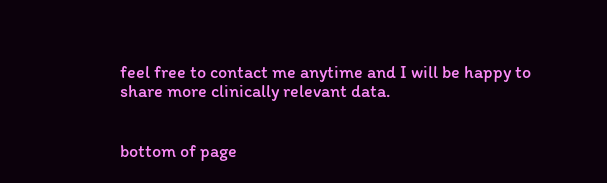feel free to contact me anytime and I will be happy to share more clinically relevant data.


bottom of page